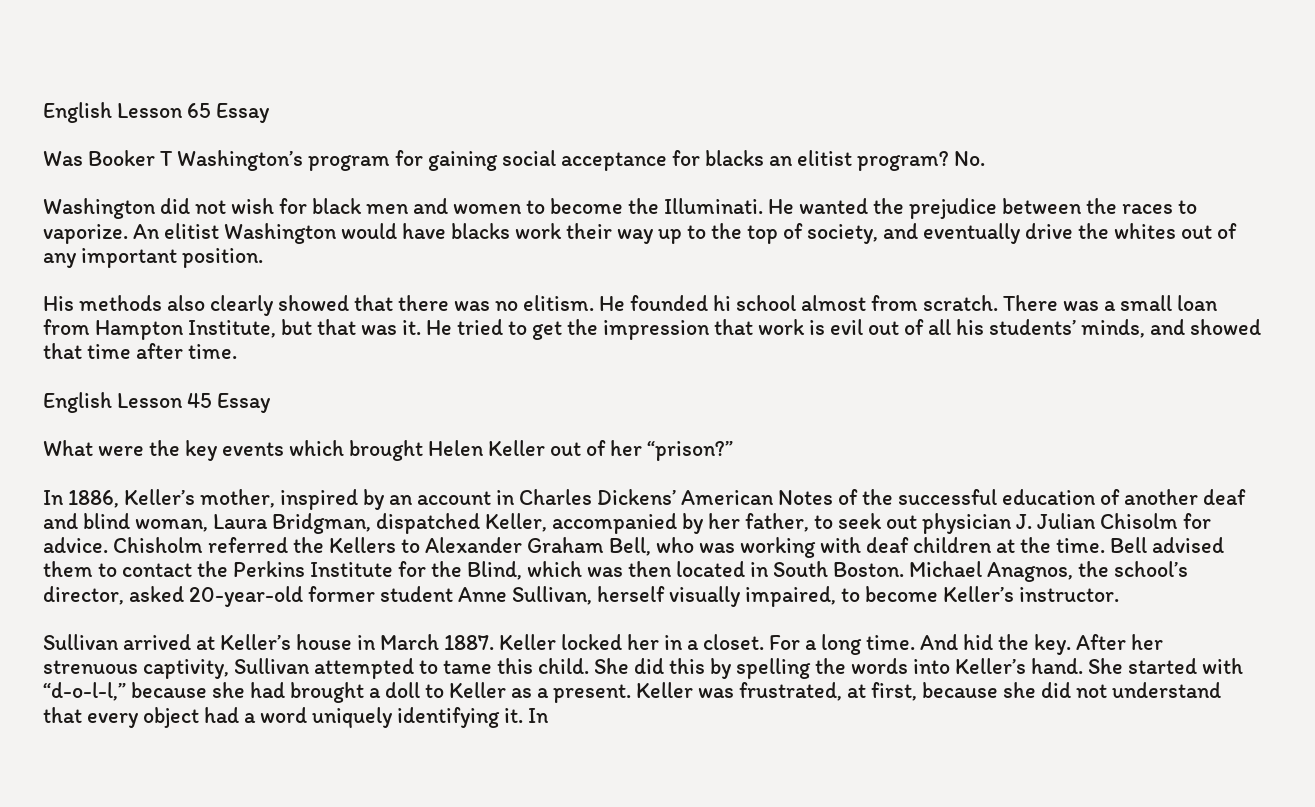English Lesson 65 Essay

Was Booker T Washington’s program for gaining social acceptance for blacks an elitist program? No.

Washington did not wish for black men and women to become the Illuminati. He wanted the prejudice between the races to vaporize. An elitist Washington would have blacks work their way up to the top of society, and eventually drive the whites out of any important position.

His methods also clearly showed that there was no elitism. He founded hi school almost from scratch. There was a small loan from Hampton Institute, but that was it. He tried to get the impression that work is evil out of all his students’ minds, and showed that time after time.

English Lesson 45 Essay

What were the key events which brought Helen Keller out of her “prison?”

In 1886, Keller’s mother, inspired by an account in Charles Dickens’ American Notes of the successful education of another deaf and blind woman, Laura Bridgman, dispatched Keller, accompanied by her father, to seek out physician J. Julian Chisolm for advice. Chisholm referred the Kellers to Alexander Graham Bell, who was working with deaf children at the time. Bell advised them to contact the Perkins Institute for the Blind, which was then located in South Boston. Michael Anagnos, the school’s director, asked 20-year-old former student Anne Sullivan, herself visually impaired, to become Keller’s instructor.

Sullivan arrived at Keller’s house in March 1887. Keller locked her in a closet. For a long time. And hid the key. After her strenuous captivity, Sullivan attempted to tame this child. She did this by spelling the words into Keller’s hand. She started with “d-o-l-l,” because she had brought a doll to Keller as a present. Keller was frustrated, at first, because she did not understand that every object had a word uniquely identifying it. In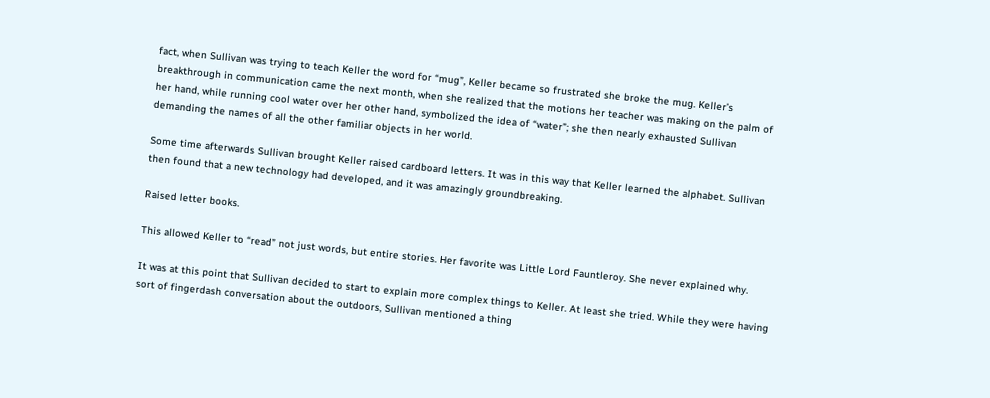fact, when Sullivan was trying to teach Keller the word for “mug”, Keller became so frustrated she broke the mug. Keller’s breakthrough in communication came the next month, when she realized that the motions her teacher was making on the palm of her hand, while running cool water over her other hand, symbolized the idea of “water”; she then nearly exhausted Sullivan demanding the names of all the other familiar objects in her world.

Some time afterwards Sullivan brought Keller raised cardboard letters. It was in this way that Keller learned the alphabet. Sullivan then found that a new technology had developed, and it was amazingly groundbreaking.

Raised letter books.

This allowed Keller to “read” not just words, but entire stories. Her favorite was Little Lord Fauntleroy. She never explained why.

It was at this point that Sullivan decided to start to explain more complex things to Keller. At least she tried. While they were having sort of fingerdash conversation about the outdoors, Sullivan mentioned a thing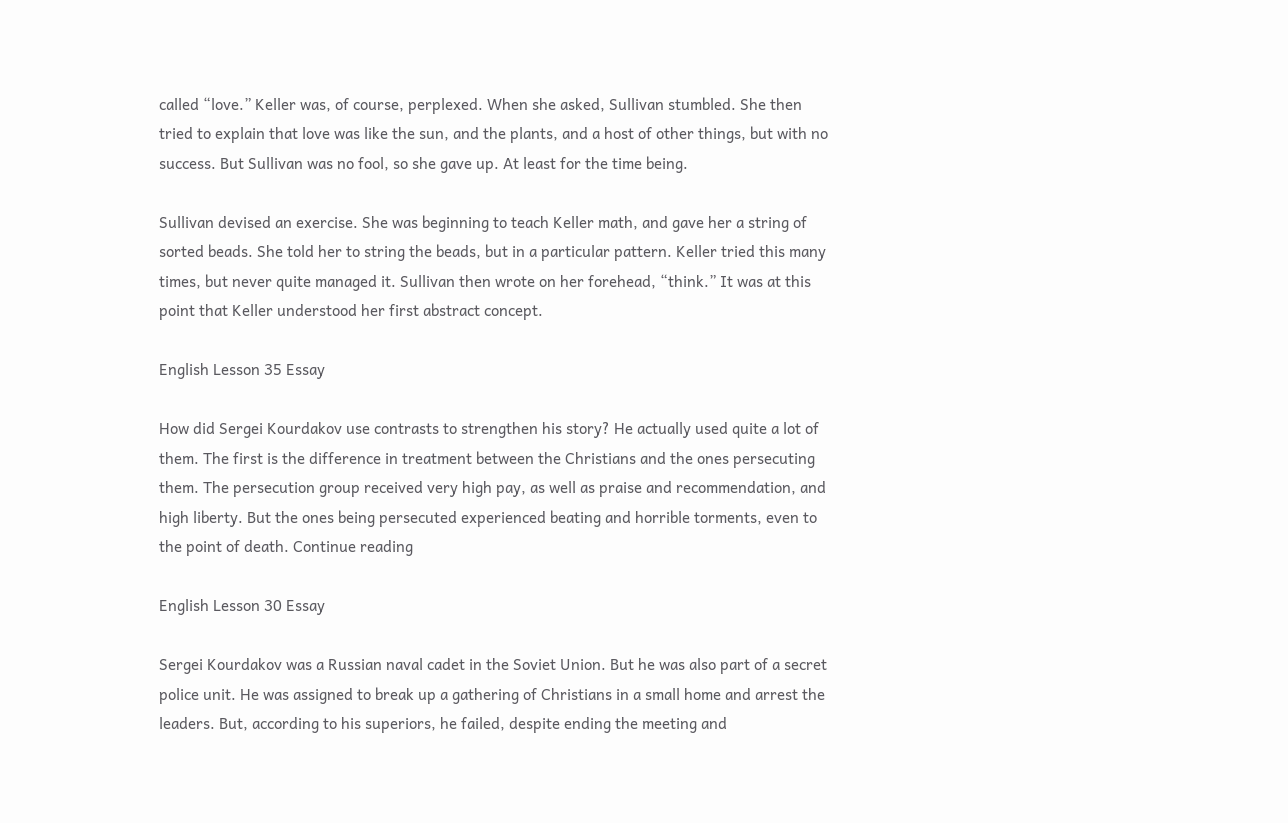called “love.” Keller was, of course, perplexed. When she asked, Sullivan stumbled. She then tried to explain that love was like the sun, and the plants, and a host of other things, but with no success. But Sullivan was no fool, so she gave up. At least for the time being.

Sullivan devised an exercise. She was beginning to teach Keller math, and gave her a string of sorted beads. She told her to string the beads, but in a particular pattern. Keller tried this many times, but never quite managed it. Sullivan then wrote on her forehead, “think.” It was at this point that Keller understood her first abstract concept.

English Lesson 35 Essay

How did Sergei Kourdakov use contrasts to strengthen his story? He actually used quite a lot of them. The first is the difference in treatment between the Christians and the ones persecuting them. The persecution group received very high pay, as well as praise and recommendation, and high liberty. But the ones being persecuted experienced beating and horrible torments, even to the point of death. Continue reading

English Lesson 30 Essay

Sergei Kourdakov was a Russian naval cadet in the Soviet Union. But he was also part of a secret police unit. He was assigned to break up a gathering of Christians in a small home and arrest the leaders. But, according to his superiors, he failed, despite ending the meeting and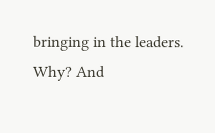bringing in the leaders. Why? And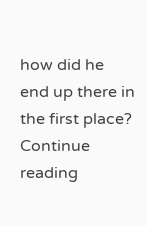how did he end up there in the first place? Continue reading